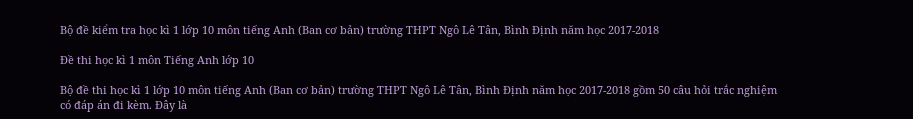Bộ đề kiểm tra học kì 1 lớp 10 môn tiếng Anh (Ban cơ bản) trường THPT Ngô Lê Tân, Bình Định năm học 2017-2018

Đề thi học kì 1 môn Tiếng Anh lớp 10

Bộ đề thi học kì 1 lớp 10 môn tiếng Anh (Ban cơ bản) trường THPT Ngô Lê Tân, Bình Định năm học 2017-2018 gồm 50 câu hỏi trắc nghiệm có đáp án đi kèm. Đây là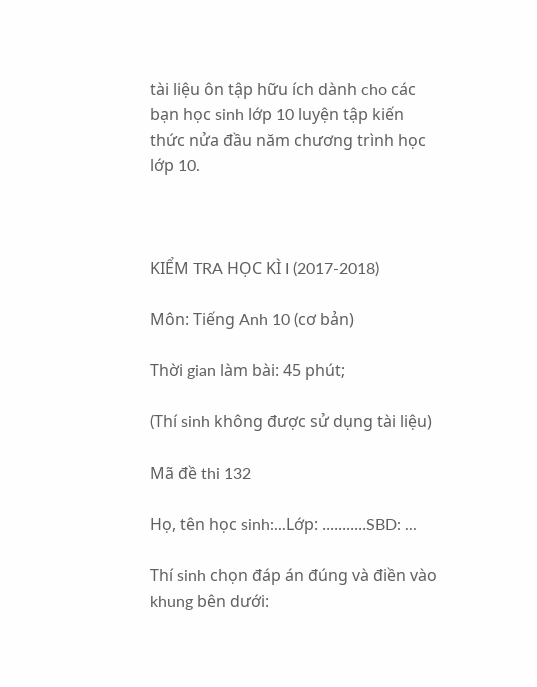tài liệu ôn tập hữu ích dành cho các bạn học sinh lớp 10 luyện tập kiến thức nửa đầu năm chương trình học lớp 10.



KIỂM TRA HỌC KÌ I (2017-2018)

Môn: Tiếng Anh 10 (cơ bản)

Thời gian làm bài: 45 phút;

(Thí sinh không được sử dụng tài liệu)

Mã đề thi 132

Họ, tên học sinh:...Lớp: ...........SBD: ...

Thí sinh chọn đáp án đúng và điền vào khung bên dưới: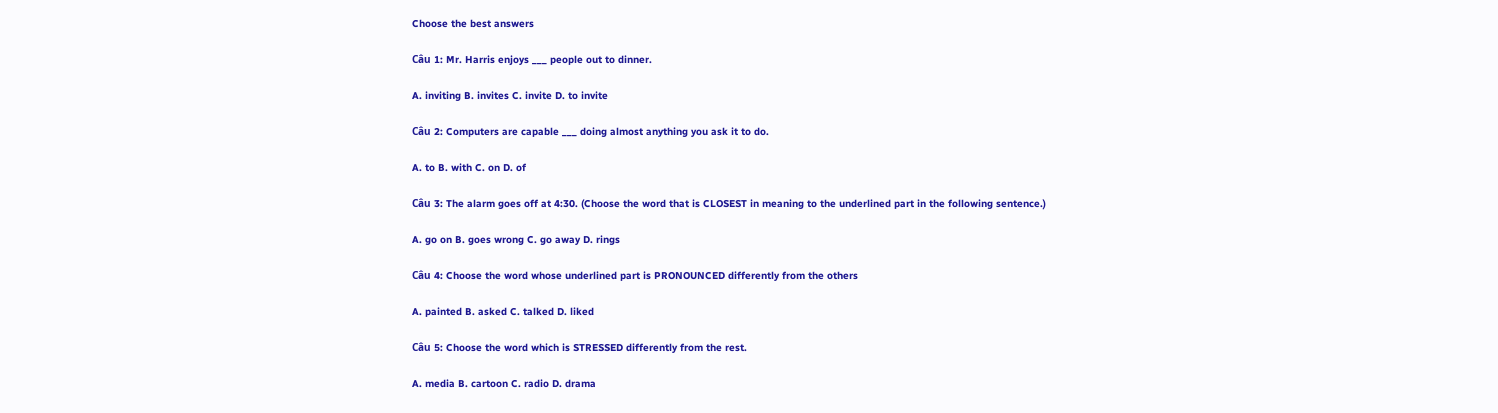Choose the best answers

Câu 1: Mr. Harris enjoys ___ people out to dinner.

A. inviting B. invites C. invite D. to invite

Câu 2: Computers are capable ___ doing almost anything you ask it to do.

A. to B. with C. on D. of

Câu 3: The alarm goes off at 4:30. (Choose the word that is CLOSEST in meaning to the underlined part in the following sentence.)

A. go on B. goes wrong C. go away D. rings

Câu 4: Choose the word whose underlined part is PRONOUNCED differently from the others

A. painted B. asked C. talked D. liked

Câu 5: Choose the word which is STRESSED differently from the rest.

A. media B. cartoon C. radio D. drama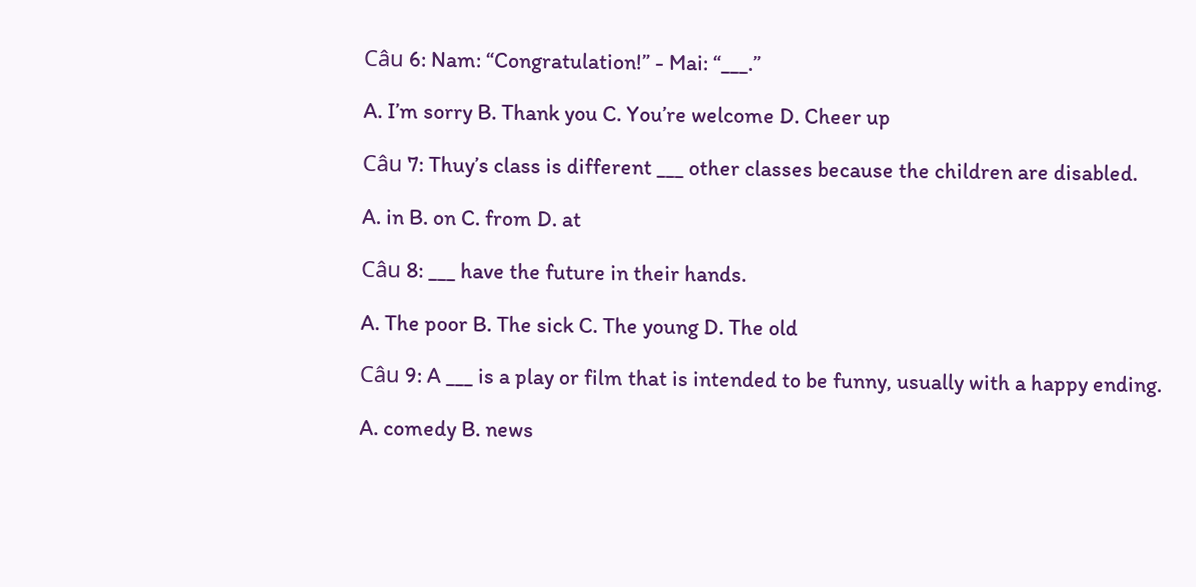Câu 6: Nam: “Congratulation!” - Mai: “___.”

A. I’m sorry B. Thank you C. You’re welcome D. Cheer up

Câu 7: Thuy’s class is different ___ other classes because the children are disabled.

A. in B. on C. from D. at

Câu 8: ___ have the future in their hands.

A. The poor B. The sick C. The young D. The old

Câu 9: A ___ is a play or film that is intended to be funny, usually with a happy ending.

A. comedy B. news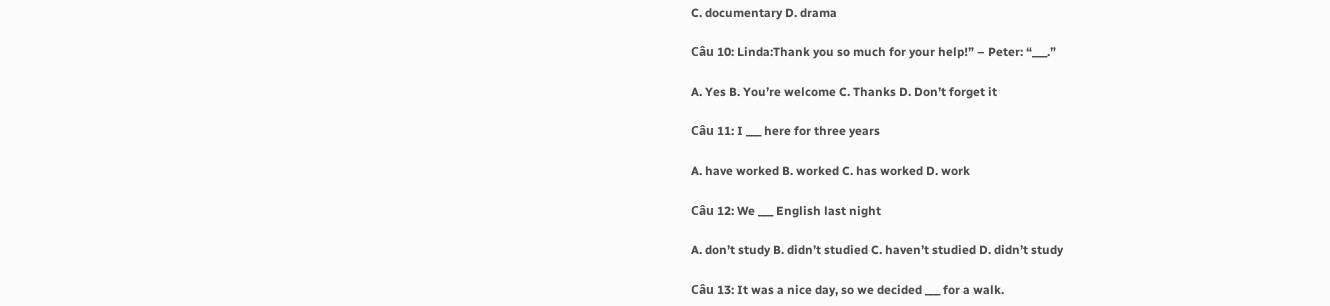C. documentary D. drama

Câu 10: Linda:Thank you so much for your help!” – Peter: “___.”

A. Yes B. You’re welcome C. Thanks D. Don’t forget it

Câu 11: I ___ here for three years

A. have worked B. worked C. has worked D. work

Câu 12: We ___ English last night

A. don’t study B. didn’t studied C. haven’t studied D. didn’t study

Câu 13: It was a nice day, so we decided ___ for a walk.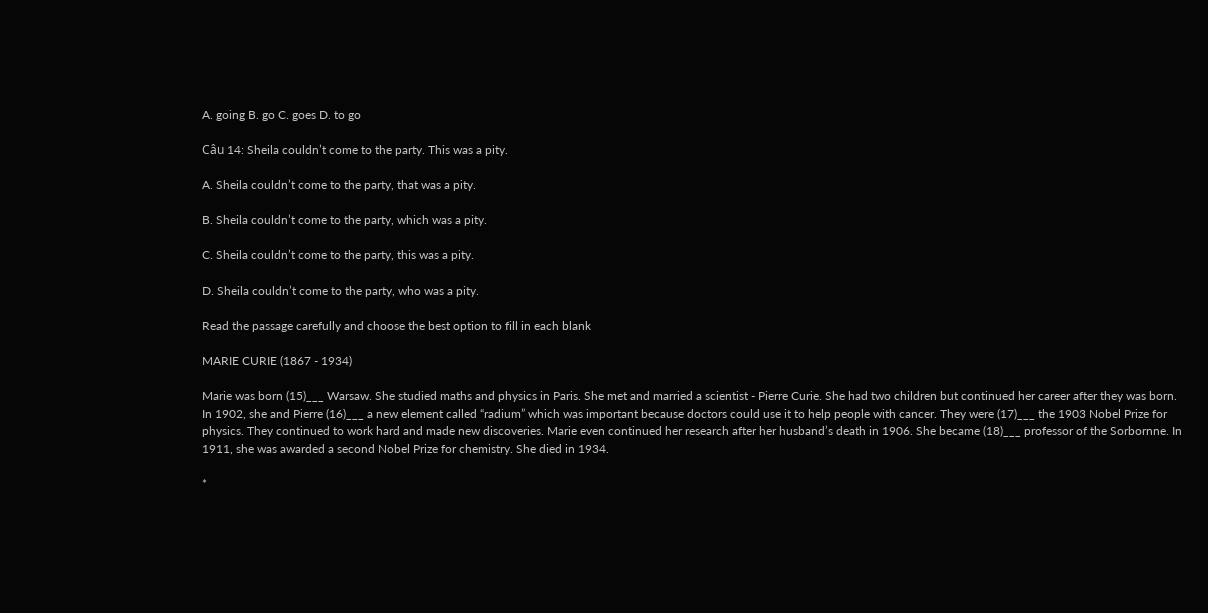A. going B. go C. goes D. to go

Câu 14: Sheila couldn’t come to the party. This was a pity.

A. Sheila couldn’t come to the party, that was a pity.

B. Sheila couldn’t come to the party, which was a pity.

C. Sheila couldn’t come to the party, this was a pity.

D. Sheila couldn’t come to the party, who was a pity.

Read the passage carefully and choose the best option to fill in each blank

MARIE CURIE (1867 - 1934)

Marie was born (15)___ Warsaw. She studied maths and physics in Paris. She met and married a scientist - Pierre Curie. She had two children but continued her career after they was born. In 1902, she and Pierre (16)___ a new element called “radium” which was important because doctors could use it to help people with cancer. They were (17)___ the 1903 Nobel Prize for physics. They continued to work hard and made new discoveries. Marie even continued her research after her husband’s death in 1906. She became (18)___ professor of the Sorbornne. In 1911, she was awarded a second Nobel Prize for chemistry. She died in 1934.

*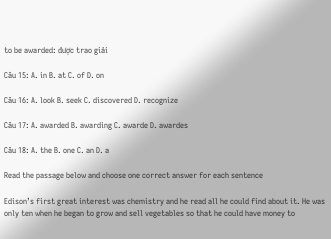to be awarded: được trao giải

Câu 15: A. in B. at C. of D. on

Câu 16: A. look B. seek C. discovered D. recognize

Câu 17: A. awarded B. awarding C. awarde D. awardes

Câu 18: A. the B. one C. an D. a

Read the passage below and choose one correct answer for each sentence

Edison’s first great interest was chemistry and he read all he could find about it. He was only ten when he began to grow and sell vegetables so that he could have money to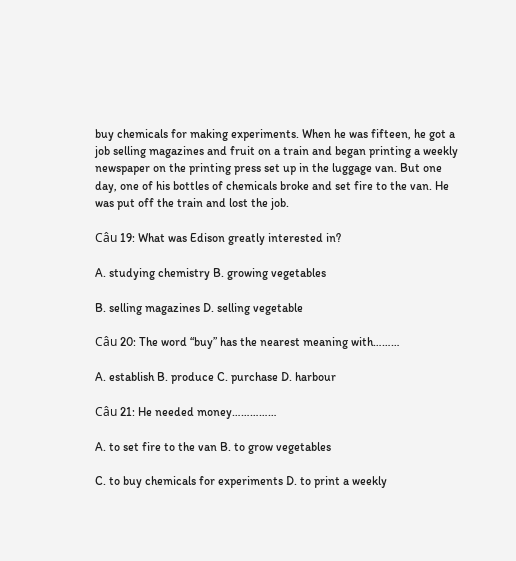buy chemicals for making experiments. When he was fifteen, he got a job selling magazines and fruit on a train and began printing a weekly newspaper on the printing press set up in the luggage van. But one day, one of his bottles of chemicals broke and set fire to the van. He was put off the train and lost the job.

Câu 19: What was Edison greatly interested in?

A. studying chemistry B. growing vegetables

B. selling magazines D. selling vegetable

Câu 20: The word “buy” has the nearest meaning with………

A. establish B. produce C. purchase D. harbour

Câu 21: He needed money……………

A. to set fire to the van B. to grow vegetables

C. to buy chemicals for experiments D. to print a weekly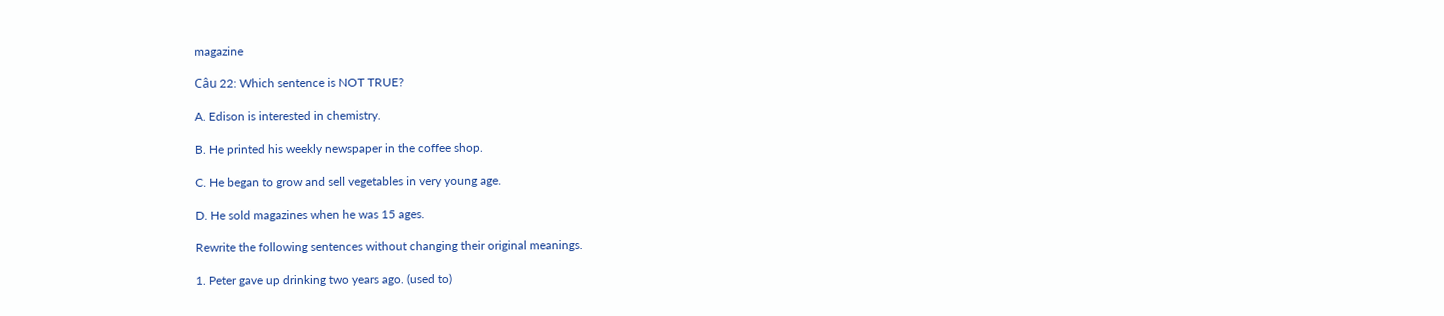magazine

Câu 22: Which sentence is NOT TRUE?

A. Edison is interested in chemistry.

B. He printed his weekly newspaper in the coffee shop.

C. He began to grow and sell vegetables in very young age.

D. He sold magazines when he was 15 ages.

Rewrite the following sentences without changing their original meanings.

1. Peter gave up drinking two years ago. (used to)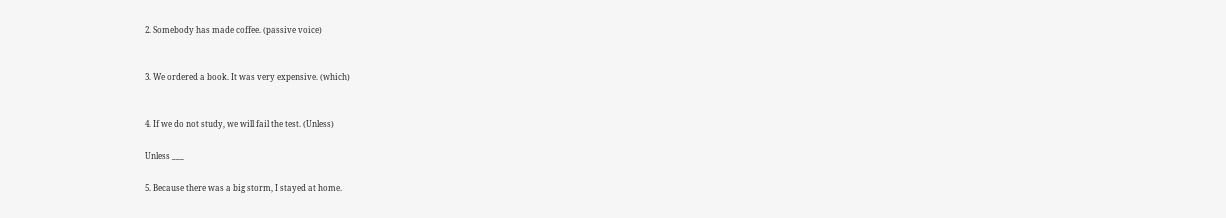2. Somebody has made coffee. (passive voice)


3. We ordered a book. It was very expensive. (which)


4. If we do not study, we will fail the test. (Unless)

Unless ___

5. Because there was a big storm, I stayed at home.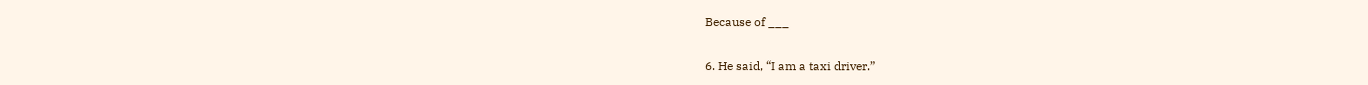Because of ___

6. He said, “I am a taxi driver.”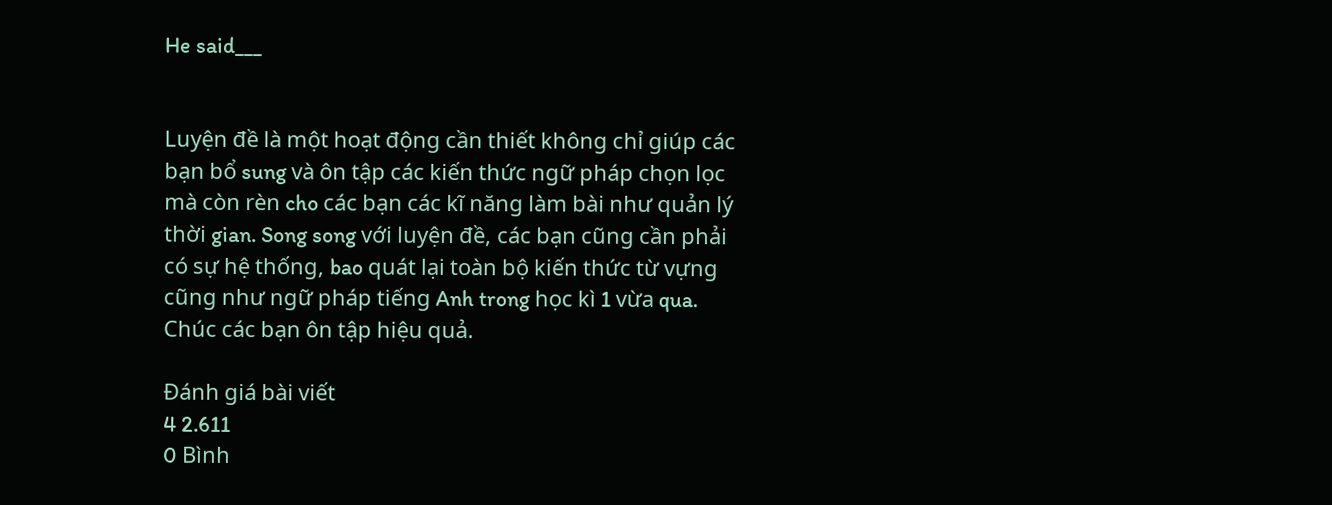He said___


Luyện đề là một hoạt động cần thiết không chỉ giúp các bạn bổ sung và ôn tập các kiến thức ngữ pháp chọn lọc mà còn rèn cho các bạn các kĩ năng làm bài như quản lý thời gian. Song song với luyện đề, các bạn cũng cần phải có sự hệ thống, bao quát lại toàn bộ kiến thức từ vựng cũng như ngữ pháp tiếng Anh trong học kì 1 vừa qua. Chúc các bạn ôn tập hiệu quả.

Đánh giá bài viết
4 2.611
0 Bình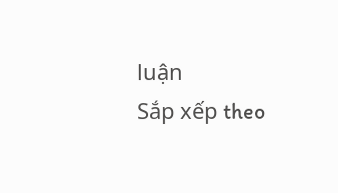luận
Sắp xếp theo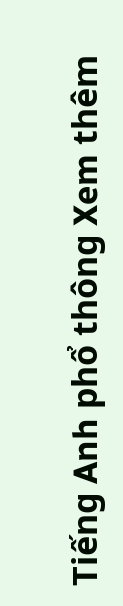Tiếng Anh phổ thông Xem thêm